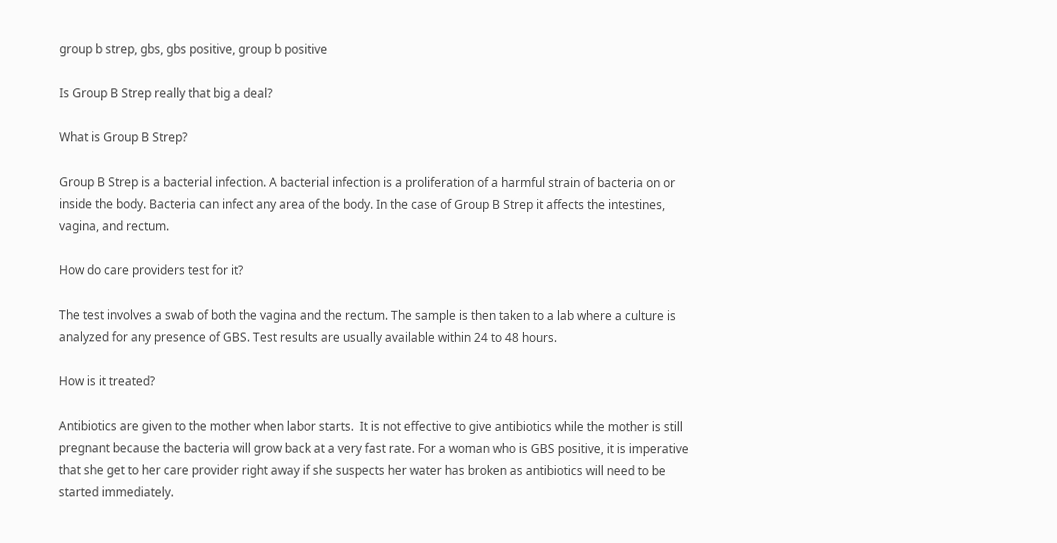group b strep, gbs, gbs positive, group b positive

Is Group B Strep really that big a deal?

What is Group B Strep?

Group B Strep is a bacterial infection. A bacterial infection is a proliferation of a harmful strain of bacteria on or inside the body. Bacteria can infect any area of the body. In the case of Group B Strep it affects the intestines, vagina, and rectum.

How do care providers test for it?

The test involves a swab of both the vagina and the rectum. The sample is then taken to a lab where a culture is analyzed for any presence of GBS. Test results are usually available within 24 to 48 hours.

How is it treated?

Antibiotics are given to the mother when labor starts.  It is not effective to give antibiotics while the mother is still pregnant because the bacteria will grow back at a very fast rate. For a woman who is GBS positive, it is imperative that she get to her care provider right away if she suspects her water has broken as antibiotics will need to be started immediately.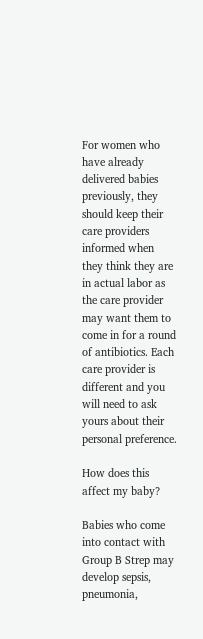For women who have already delivered babies previously, they should keep their care providers informed when they think they are in actual labor as the care provider may want them to come in for a round of antibiotics. Each care provider is different and you will need to ask yours about their personal preference.

How does this affect my baby?

Babies who come into contact with Group B Strep may develop sepsis, pneumonia,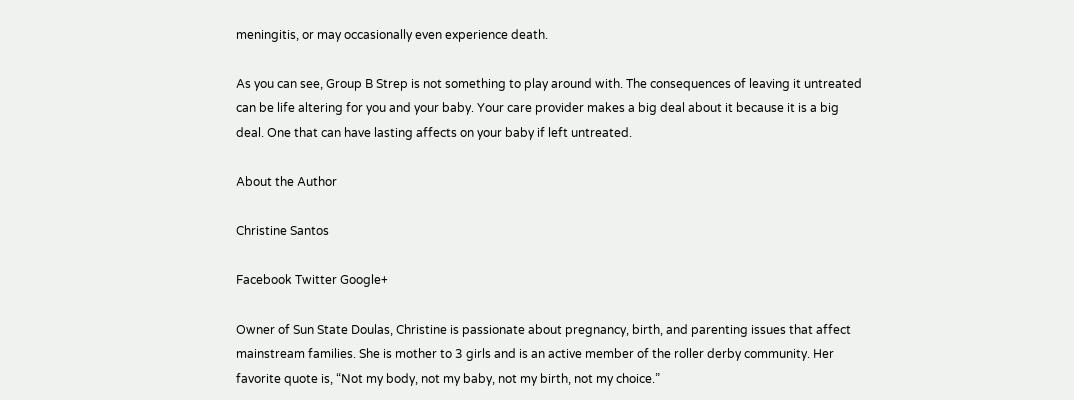meningitis, or may occasionally even experience death.

As you can see, Group B Strep is not something to play around with. The consequences of leaving it untreated can be life altering for you and your baby. Your care provider makes a big deal about it because it is a big deal. One that can have lasting affects on your baby if left untreated.

About the Author

Christine Santos

Facebook Twitter Google+

Owner of Sun State Doulas, Christine is passionate about pregnancy, birth, and parenting issues that affect mainstream families. She is mother to 3 girls and is an active member of the roller derby community. Her favorite quote is, “Not my body, not my baby, not my birth, not my choice.”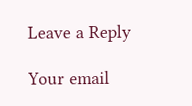Leave a Reply

Your email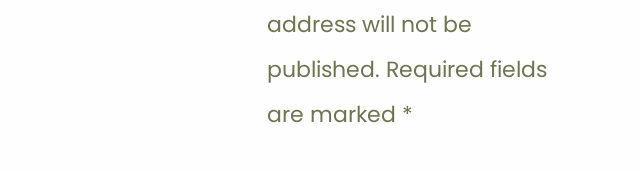address will not be published. Required fields are marked *